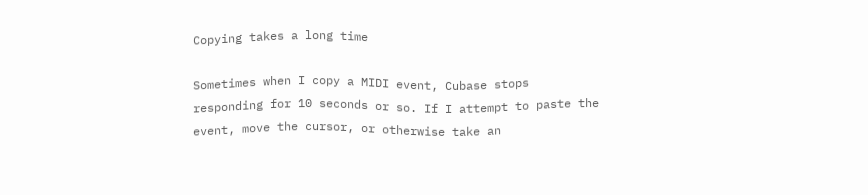Copying takes a long time

Sometimes when I copy a MIDI event, Cubase stops responding for 10 seconds or so. If I attempt to paste the event, move the cursor, or otherwise take an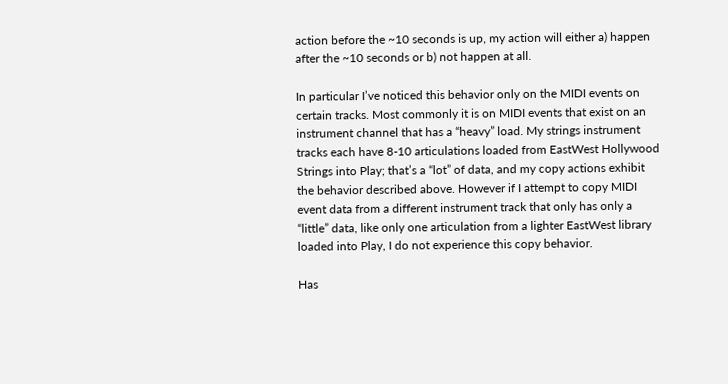action before the ~10 seconds is up, my action will either a) happen after the ~10 seconds or b) not happen at all.

In particular I’ve noticed this behavior only on the MIDI events on certain tracks. Most commonly it is on MIDI events that exist on an instrument channel that has a “heavy” load. My strings instrument tracks each have 8-10 articulations loaded from EastWest Hollywood Strings into Play; that’s a “lot” of data, and my copy actions exhibit the behavior described above. However if I attempt to copy MIDI event data from a different instrument track that only has only a “little” data, like only one articulation from a lighter EastWest library loaded into Play, I do not experience this copy behavior.

Has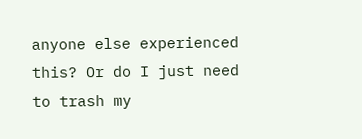anyone else experienced this? Or do I just need to trash my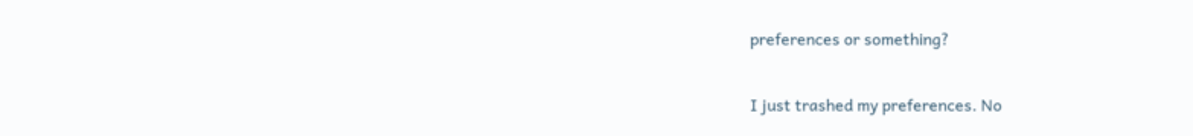preferences or something?

I just trashed my preferences. No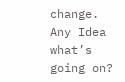change. Any Idea what’s going on?